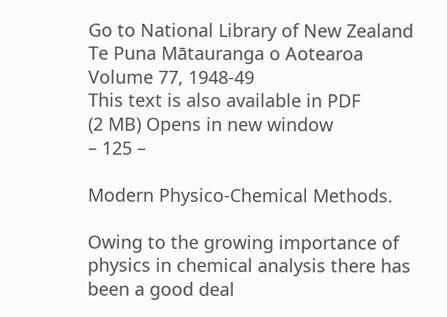Go to National Library of New Zealand Te Puna Mātauranga o Aotearoa
Volume 77, 1948-49
This text is also available in PDF
(2 MB) Opens in new window
– 125 –

Modern Physico-Chemical Methods.

Owing to the growing importance of physics in chemical analysis there has been a good deal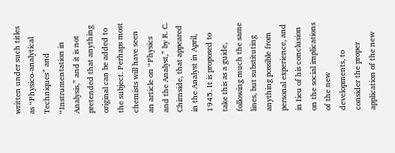written under such titles as “Physico-analytical Techniques” and “Instrumentation in Analysis,” and it is not pretended that anything original can be added to the subject. Perhaps most chemists will have seen an article on “Physics and the Analyst,” by R. C. Chirnside, that appeared in the Analyst in April, 1945. It is proposed to take this as a guide, following much the same lines, but substituting anything possible from personal experience, and in Iieu of his conclusion on the social implications of the new developments, to consider the proper application of the new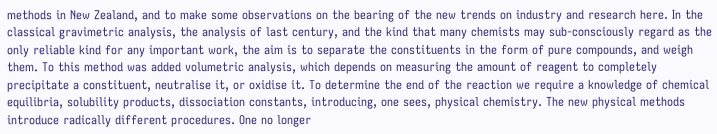methods in New Zealand, and to make some observations on the bearing of the new trends on industry and research here. In the classical gravimetric analysis, the analysis of last century, and the kind that many chemists may sub-consciously regard as the only reliable kind for any important work, the aim is to separate the constituents in the form of pure compounds, and weigh them. To this method was added volumetric analysis, which depends on measuring the amount of reagent to completely precipitate a constituent, neutralise it, or oxidise it. To determine the end of the reaction we require a knowledge of chemical equilibria, solubility products, dissociation constants, introducing, one sees, physical chemistry. The new physical methods introduce radically different procedures. One no longer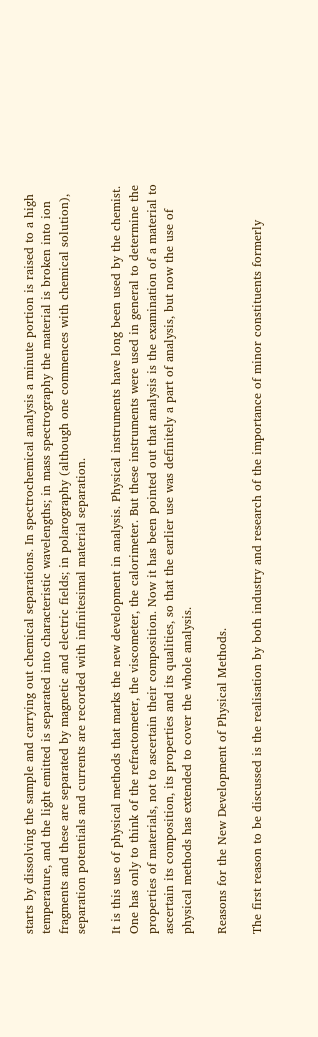starts by dissolving the sample and carrying out chemical separations. In spectrochemical analysis a minute portion is raised to a high temperature, and the light emitted is separated into characteristic wavelengths; in mass spectrography the material is broken into ion fragments and these are separated by magnetic and electric fields; in polarography (although one commences with chemical solution), separation potentials and currents are recorded with infinitesimal material separation.

It is this use of physical methods that marks the new development in analysis. Physical instruments have long been used by the chemist. One has only to think of the refractometer, the viscometer, the calorimeter. But these instruments were used in general to determine the properties of materials, not to ascertain their composition. Now it has been pointed out that analysis is the examination of a material to ascertain its composition, its properties and its qualities, so that the earlier use was definitely a part of analysis, but now the use of physical methods has extended to cover the whole analysis.

Reasons for the New Development of Physical Methods.

The first reason to be discussed is the realisation by both industry and research of the importance of minor constituents formerly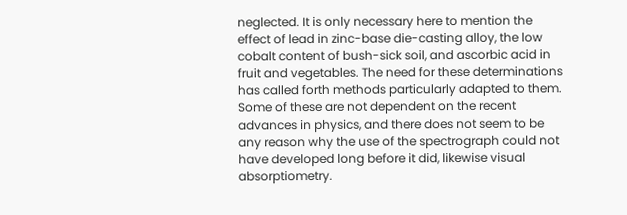neglected. It is only necessary here to mention the effect of lead in zinc-base die-casting alloy, the low cobalt content of bush-sick soil, and ascorbic acid in fruit and vegetables. The need for these determinations has called forth methods particularly adapted to them. Some of these are not dependent on the recent advances in physics, and there does not seem to be any reason why the use of the spectrograph could not have developed long before it did, likewise visual absorptiometry.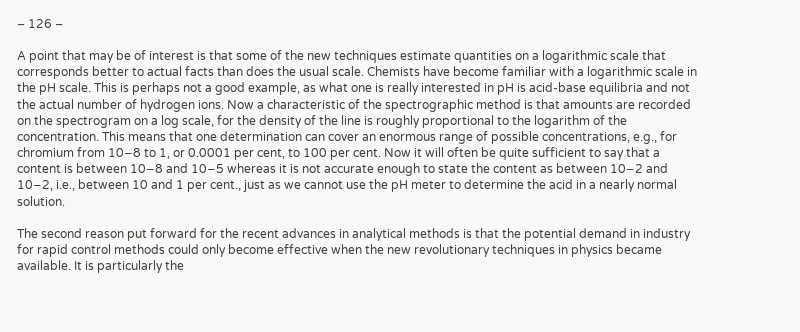– 126 –

A point that may be of interest is that some of the new techniques estimate quantities on a logarithmic scale that corresponds better to actual facts than does the usual scale. Chemists have become familiar with a logarithmic scale in the pH scale. This is perhaps not a good example, as what one is really interested in pH is acid-base equilibria and not the actual number of hydrogen ions. Now a characteristic of the spectrographic method is that amounts are recorded on the spectrogram on a log scale, for the density of the line is roughly proportional to the logarithm of the concentration. This means that one determination can cover an enormous range of possible concentrations, e.g., for chromium from 10−8 to 1, or 0.0001 per cent, to 100 per cent. Now it will often be quite sufficient to say that a content is between 10−8 and 10−5 whereas it is not accurate enough to state the content as between 10−2 and 10−2, i.e., between 10 and 1 per cent., just as we cannot use the pH meter to determine the acid in a nearly normal solution.

The second reason put forward for the recent advances in analytical methods is that the potential demand in industry for rapid control methods could only become effective when the new revolutionary techniques in physics became available. It is particularly the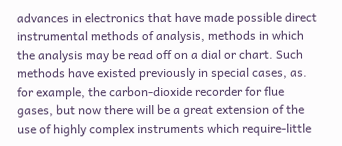advances in electronics that have made possible direct instrumental methods of analysis, methods in which the analysis may be read off on a dial or chart. Such methods have existed previously in special cases, as. for example, the carbon-dioxide recorder for flue gases, but now there will be a great extension of the use of highly complex instruments which require-little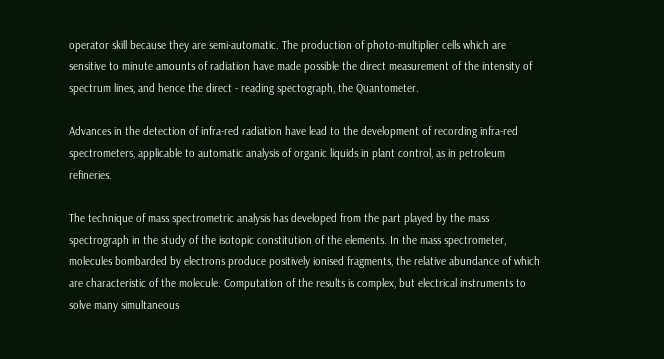operator skill because they are semi-automatic. The production of photo-multiplier cells which are sensitive to minute amounts of radiation have made possible the direct measurement of the intensity of spectrum lines, and hence the direct - reading spectograph, the Quantometer.

Advances in the detection of infra-red radiation have lead to the development of recording infra-red spectrometers, applicable to automatic analysis of organic liquids in plant control, as in petroleum refineries.

The technique of mass spectrometric analysis has developed from the part played by the mass spectrograph in the study of the isotopic constitution of the elements. In the mass spectrometer, molecules bombarded by electrons produce positively ionised fragments, the relative abundance of which are characteristic of the molecule. Computation of the results is complex, but electrical instruments to solve many simultaneous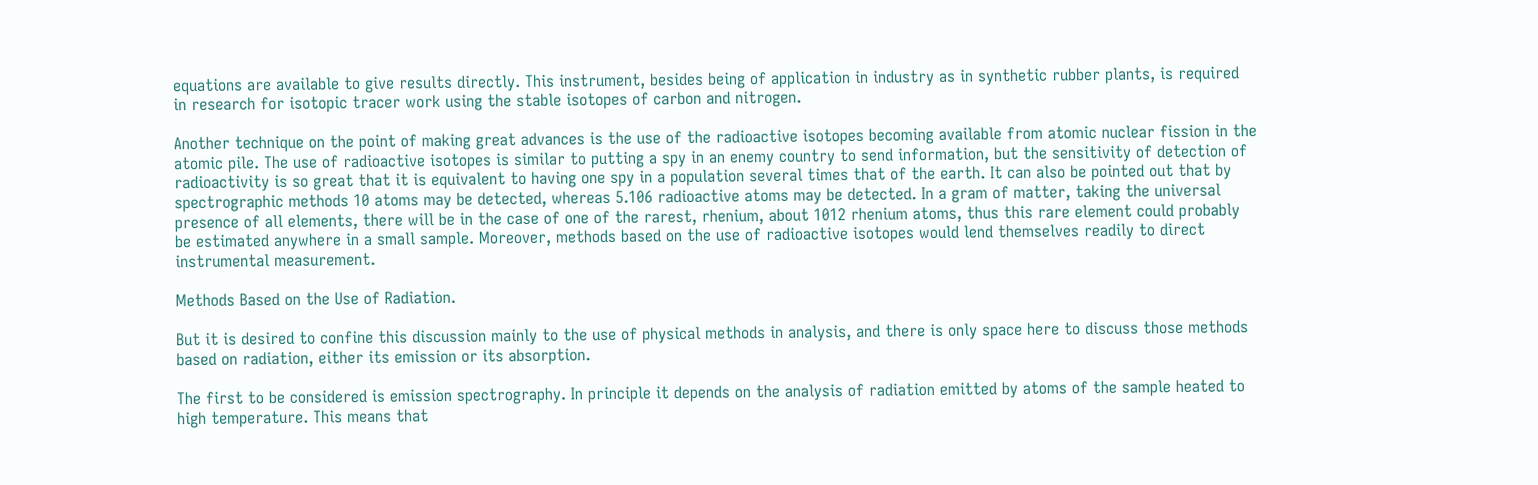equations are available to give results directly. This instrument, besides being of application in industry as in synthetic rubber plants, is required in research for isotopic tracer work using the stable isotopes of carbon and nitrogen.

Another technique on the point of making great advances is the use of the radioactive isotopes becoming available from atomic nuclear fission in the atomic pile. The use of radioactive isotopes is similar to putting a spy in an enemy country to send information, but the sensitivity of detection of radioactivity is so great that it is equivalent to having one spy in a population several times that of the earth. It can also be pointed out that by spectrographic methods 10 atoms may be detected, whereas 5.106 radioactive atoms may be detected. In a gram of matter, taking the universal presence of all elements, there will be in the case of one of the rarest, rhenium, about 1012 rhenium atoms, thus this rare element could probably be estimated anywhere in a small sample. Moreover, methods based on the use of radioactive isotopes would lend themselves readily to direct instrumental measurement.

Methods Based on the Use of Radiation.

But it is desired to confine this discussion mainly to the use of physical methods in analysis, and there is only space here to discuss those methods based on radiation, either its emission or its absorption.

The first to be considered is emission spectrography. In principle it depends on the analysis of radiation emitted by atoms of the sample heated to high temperature. This means that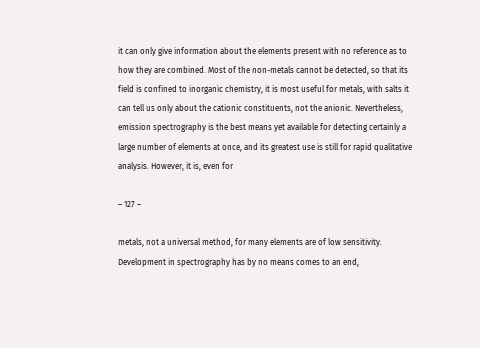it can only give information about the elements present with no reference as to how they are combined. Most of the non-metals cannot be detected, so that its field is confined to inorganic chemistry, it is most useful for metals, with salts it can tell us only about the cationic constituents, not the anionic. Nevertheless, emission spectrography is the best means yet available for detecting certainly a large number of elements at once, and its greatest use is still for rapid qualitative analysis. However, it is, even for

– 127 –

metals, not a universal method, for many elements are of low sensitivity. Development in spectrography has by no means comes to an end,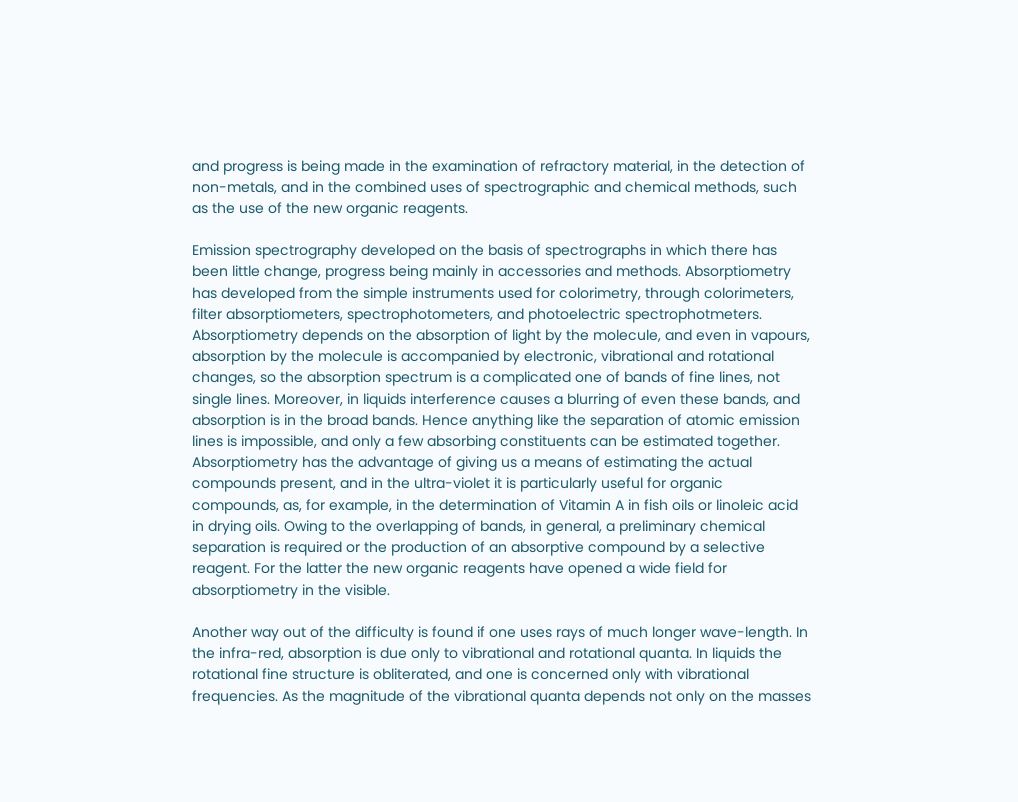and progress is being made in the examination of refractory material, in the detection of non-metals, and in the combined uses of spectrographic and chemical methods, such as the use of the new organic reagents.

Emission spectrography developed on the basis of spectrographs in which there has been little change, progress being mainly in accessories and methods. Absorptiometry has developed from the simple instruments used for colorimetry, through colorimeters, filter absorptiometers, spectrophotometers, and photoelectric spectrophotmeters. Absorptiometry depends on the absorption of light by the molecule, and even in vapours, absorption by the molecule is accompanied by electronic, vibrational and rotational changes, so the absorption spectrum is a complicated one of bands of fine lines, not single lines. Moreover, in liquids interference causes a blurring of even these bands, and absorption is in the broad bands. Hence anything like the separation of atomic emission lines is impossible, and only a few absorbing constituents can be estimated together. Absorptiometry has the advantage of giving us a means of estimating the actual compounds present, and in the ultra-violet it is particularly useful for organic compounds, as, for example, in the determination of Vitamin A in fish oils or linoleic acid in drying oils. Owing to the overlapping of bands, in general, a preliminary chemical separation is required or the production of an absorptive compound by a selective reagent. For the latter the new organic reagents have opened a wide field for absorptiometry in the visible.

Another way out of the difficulty is found if one uses rays of much longer wave-length. In the infra-red, absorption is due only to vibrational and rotational quanta. In liquids the rotational fine structure is obliterated, and one is concerned only with vibrational frequencies. As the magnitude of the vibrational quanta depends not only on the masses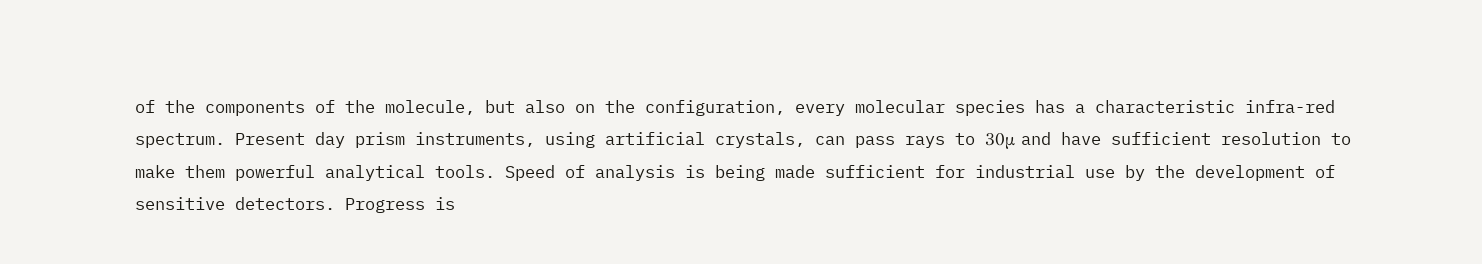of the components of the molecule, but also on the configuration, every molecular species has a characteristic infra-red spectrum. Present day prism instruments, using artificial crystals, can pass rays to 30μ and have sufficient resolution to make them powerful analytical tools. Speed of analysis is being made sufficient for industrial use by the development of sensitive detectors. Progress is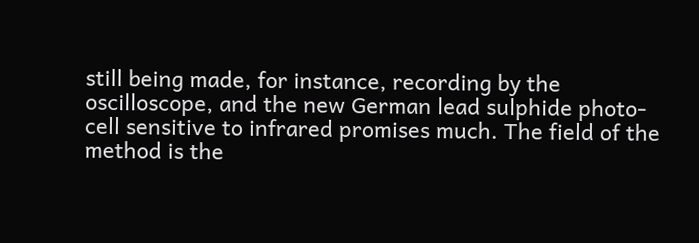still being made, for instance, recording by the oscilloscope, and the new German lead sulphide photo-cell sensitive to infrared promises much. The field of the method is the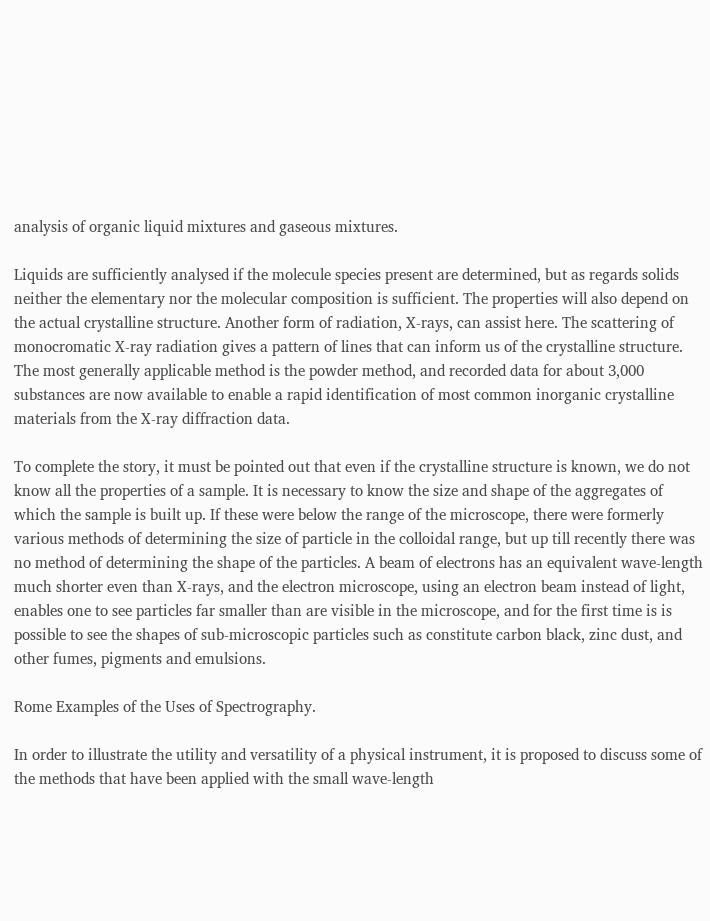analysis of organic liquid mixtures and gaseous mixtures.

Liquids are sufficiently analysed if the molecule species present are determined, but as regards solids neither the elementary nor the molecular composition is sufficient. The properties will also depend on the actual crystalline structure. Another form of radiation, X-rays, can assist here. The scattering of monocromatic X-ray radiation gives a pattern of lines that can inform us of the crystalline structure. The most generally applicable method is the powder method, and recorded data for about 3,000 substances are now available to enable a rapid identification of most common inorganic crystalline materials from the X-ray diffraction data.

To complete the story, it must be pointed out that even if the crystalline structure is known, we do not know all the properties of a sample. It is necessary to know the size and shape of the aggregates of which the sample is built up. If these were below the range of the microscope, there were formerly various methods of determining the size of particle in the colloidal range, but up till recently there was no method of determining the shape of the particles. A beam of electrons has an equivalent wave-length much shorter even than X-rays, and the electron microscope, using an electron beam instead of light, enables one to see particles far smaller than are visible in the microscope, and for the first time is is possible to see the shapes of sub-microscopic particles such as constitute carbon black, zinc dust, and other fumes, pigments and emulsions.

Rome Examples of the Uses of Spectrography.

In order to illustrate the utility and versatility of a physical instrument, it is proposed to discuss some of the methods that have been applied with the small wave-length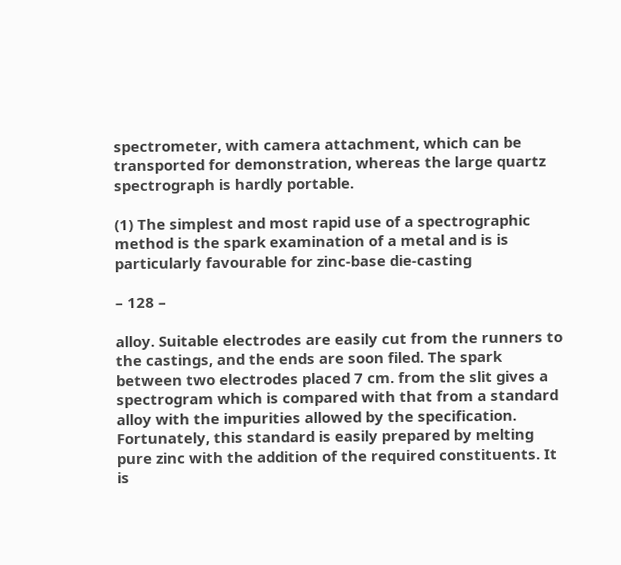spectrometer, with camera attachment, which can be transported for demonstration, whereas the large quartz spectrograph is hardly portable.

(1) The simplest and most rapid use of a spectrographic method is the spark examination of a metal and is is particularly favourable for zinc-base die-casting

– 128 –

alloy. Suitable electrodes are easily cut from the runners to the castings, and the ends are soon filed. The spark between two electrodes placed 7 cm. from the slit gives a spectrogram which is compared with that from a standard alloy with the impurities allowed by the specification. Fortunately, this standard is easily prepared by melting pure zinc with the addition of the required constituents. It is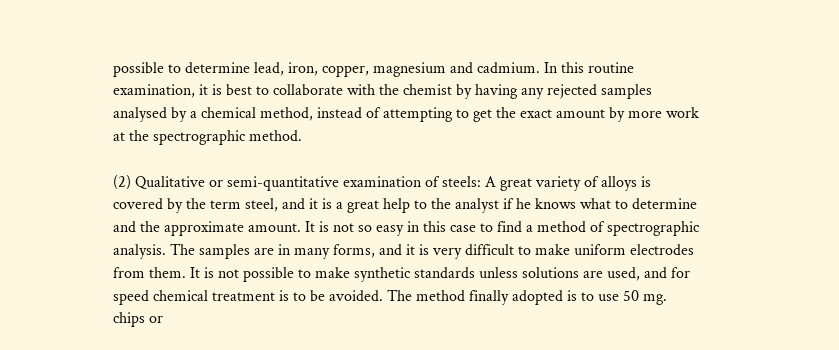possible to determine lead, iron, copper, magnesium and cadmium. In this routine examination, it is best to collaborate with the chemist by having any rejected samples analysed by a chemical method, instead of attempting to get the exact amount by more work at the spectrographic method.

(2) Qualitative or semi-quantitative examination of steels: A great variety of alloys is covered by the term steel, and it is a great help to the analyst if he knows what to determine and the approximate amount. It is not so easy in this case to find a method of spectrographic analysis. The samples are in many forms, and it is very difficult to make uniform electrodes from them. It is not possible to make synthetic standards unless solutions are used, and for speed chemical treatment is to be avoided. The method finally adopted is to use 50 mg. chips or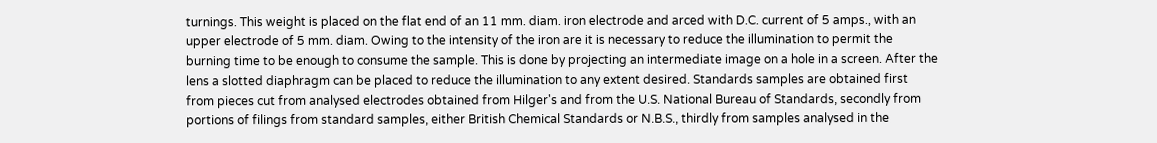turnings. This weight is placed on the flat end of an 11 mm. diam. iron electrode and arced with D.C. current of 5 amps., with an upper electrode of 5 mm. diam. Owing to the intensity of the iron are it is necessary to reduce the illumination to permit the burning time to be enough to consume the sample. This is done by projecting an intermediate image on a hole in a screen. After the lens a slotted diaphragm can be placed to reduce the illumination to any extent desired. Standards samples are obtained first from pieces cut from analysed electrodes obtained from Hilger's and from the U.S. National Bureau of Standards, secondly from portions of filings from standard samples, either British Chemical Standards or N.B.S., thirdly from samples analysed in the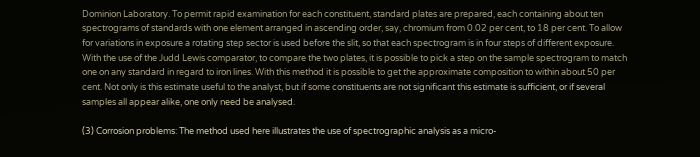Dominion Laboratory. To permit rapid examination for each constituent, standard plates are prepared, each containing about ten spectrograms of standards with one element arranged in ascending order, say, chromium from 0.02 per cent, to 18 per cent. To allow for variations in exposure a rotating step sector is used before the slit, so that each spectrogram is in four steps of different exposure. With the use of the Judd Lewis comparator, to compare the two plates, it is possible to pick a step on the sample spectrogram to match one on any standard in regard to iron lines. With this method it is possible to get the approximate composition to within about 50 per cent. Not only is this estimate useful to the analyst, but if some constituents are not significant this estimate is sufficient, or if several samples all appear alike, one only need be analysed.

(3) Corrosion problems: The method used here illustrates the use of spectrographic analysis as a micro-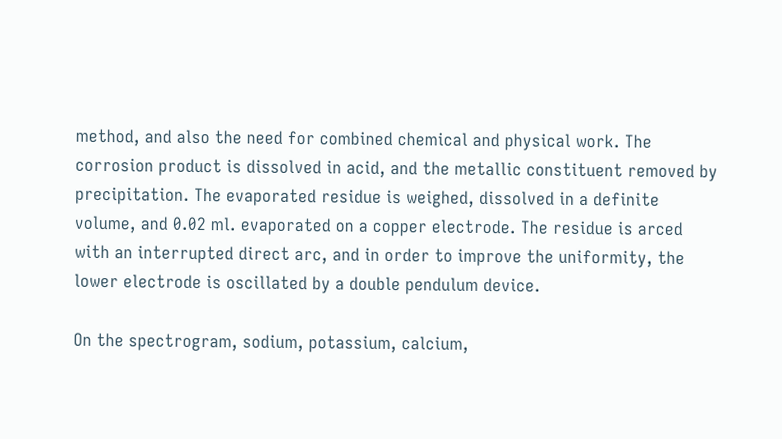method, and also the need for combined chemical and physical work. The corrosion product is dissolved in acid, and the metallic constituent removed by precipitation. The evaporated residue is weighed, dissolved in a definite volume, and 0.02 ml. evaporated on a copper electrode. The residue is arced with an interrupted direct arc, and in order to improve the uniformity, the lower electrode is oscillated by a double pendulum device.

On the spectrogram, sodium, potassium, calcium,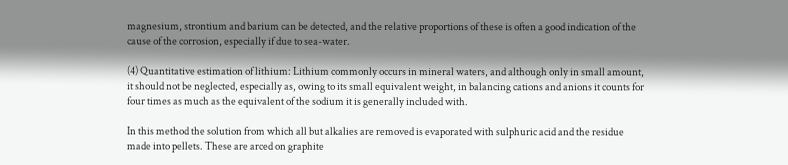magnesium, strontium and barium can be detected, and the relative proportions of these is often a good indication of the cause of the corrosion, especially if due to sea-water.

(4) Quantitative estimation of lithium: Lithium commonly occurs in mineral waters, and although only in small amount, it should not be neglected, especially as, owing to its small equivalent weight, in balancing cations and anions it counts for four times as much as the equivalent of the sodium it is generally included with.

In this method the solution from which all but alkalies are removed is evaporated with sulphuric acid and the residue made into pellets. These are arced on graphite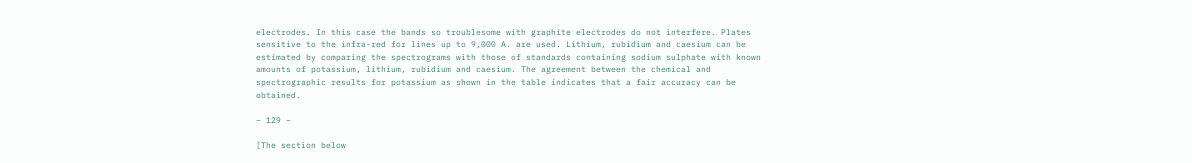electrodes. In this case the bands so troublesome with graphite electrodes do not interfere. Plates sensitive to the infra-red for lines up to 9,000 A. are used. Lithium, rubidium and caesium can be estimated by comparing the spectrograms with those of standards containing sodium sulphate with known amounts of potassium, lithium, rubidium and caesium. The agreement between the chemical and spectrographic results for potassium as shown in the table indicates that a fair accuracy can be obtained.

– 129 –

[The section below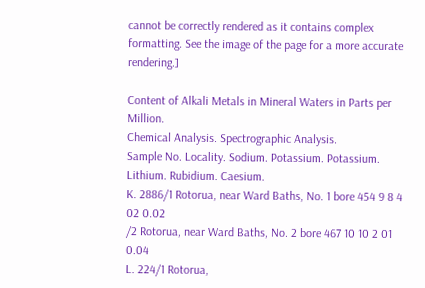cannot be correctly rendered as it contains complex formatting. See the image of the page for a more accurate rendering.]

Content of Alkali Metals in Mineral Waters in Parts per Million.
Chemical Analysis. Spectrographic Analysis.
Sample No. Locality. Sodium. Potassium. Potassium. Lithium. Rubidium. Caesium.
K. 2886/1 Rotorua, near Ward Baths, No. 1 bore 454 9 8 4 02 0.02
/2 Rotorua, near Ward Baths, No. 2 bore 467 10 10 2 01 0.04
L. 224/1 Rotorua,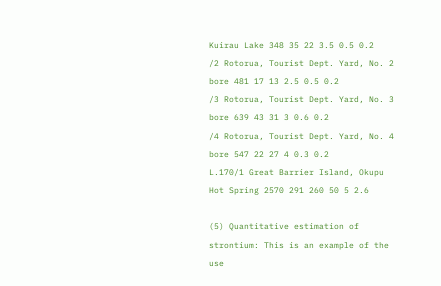Kuirau Lake 348 35 22 3.5 0.5 0.2
/2 Rotorua, Tourist Dept. Yard, No. 2 bore 481 17 13 2.5 0.5 0.2
/3 Rotorua, Tourist Dept. Yard, No. 3 bore 639 43 31 3 0.6 0.2
/4 Rotorua, Tourist Dept. Yard, No. 4 bore 547 22 27 4 0.3 0.2
L.170/1 Great Barrier Island, Okupu Hot Spring 2570 291 260 50 5 2.6

(5) Quantitative estimation of strontium: This is an example of the use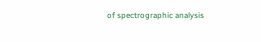of spectrographic analysis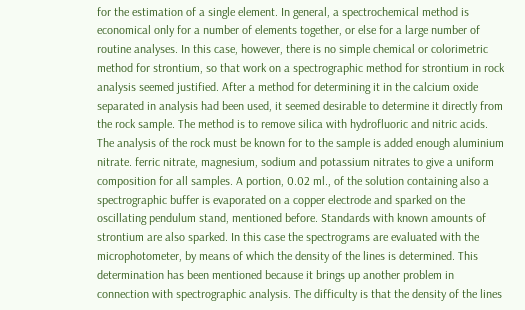for the estimation of a single element. In general, a spectrochemical method is economical only for a number of elements together, or else for a large number of routine analyses. In this case, however, there is no simple chemical or colorimetric method for strontium, so that work on a spectrographic method for strontium in rock analysis seemed justified. After a method for determining it in the calcium oxide separated in analysis had been used, it seemed desirable to determine it directly from the rock sample. The method is to remove silica with hydrofluoric and nitric acids. The analysis of the rock must be known for to the sample is added enough aluminium nitrate. ferric nitrate, magnesium, sodium and potassium nitrates to give a uniform composition for all samples. A portion, 0.02 ml., of the solution containing also a spectrographic buffer is evaporated on a copper electrode and sparked on the oscillating pendulum stand, mentioned before. Standards with known amounts of strontium are also sparked. In this case the spectrograms are evaluated with the microphotometer, by means of which the density of the lines is determined. This determination has been mentioned because it brings up another problem in connection with spectrographic analysis. The difficulty is that the density of the lines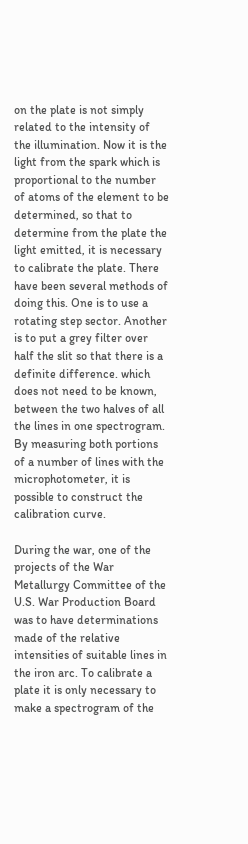on the plate is not simply related to the intensity of the illumination. Now it is the light from the spark which is proportional to the number of atoms of the element to be determined, so that to determine from the plate the light emitted, it is necessary to calibrate the plate. There have been several methods of doing this. One is to use a rotating step sector. Another is to put a grey filter over half the slit so that there is a definite difference. which does not need to be known, between the two halves of all the lines in one spectrogram. By measuring both portions of a number of lines with the microphotometer, it is possible to construct the calibration curve.

During the war, one of the projects of the War Metallurgy Committee of the U.S. War Production Board was to have determinations made of the relative intensities of suitable lines in the iron arc. To calibrate a plate it is only necessary to make a spectrogram of the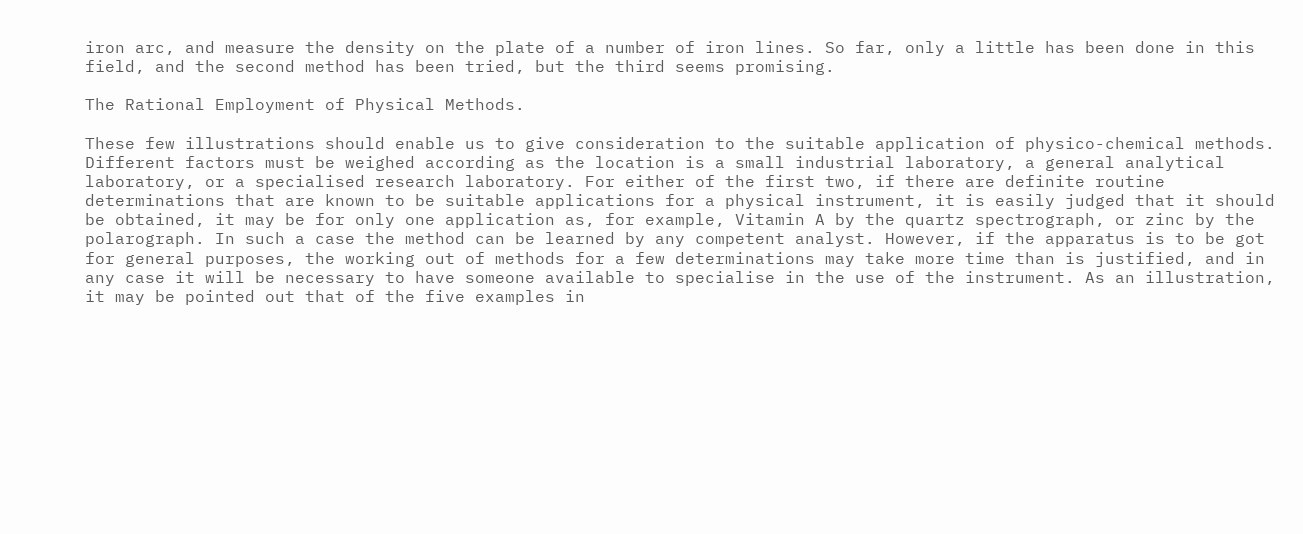iron arc, and measure the density on the plate of a number of iron lines. So far, only a little has been done in this field, and the second method has been tried, but the third seems promising.

The Rational Employment of Physical Methods.

These few illustrations should enable us to give consideration to the suitable application of physico-chemical methods. Different factors must be weighed according as the location is a small industrial laboratory, a general analytical laboratory, or a specialised research laboratory. For either of the first two, if there are definite routine determinations that are known to be suitable applications for a physical instrument, it is easily judged that it should be obtained, it may be for only one application as, for example, Vitamin A by the quartz spectrograph, or zinc by the polarograph. In such a case the method can be learned by any competent analyst. However, if the apparatus is to be got for general purposes, the working out of methods for a few determinations may take more time than is justified, and in any case it will be necessary to have someone available to specialise in the use of the instrument. As an illustration, it may be pointed out that of the five examples in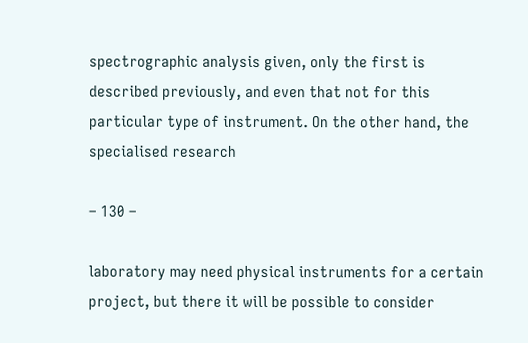spectrographic analysis given, only the first is described previously, and even that not for this particular type of instrument. On the other hand, the specialised research

– 130 –

laboratory may need physical instruments for a certain project, but there it will be possible to consider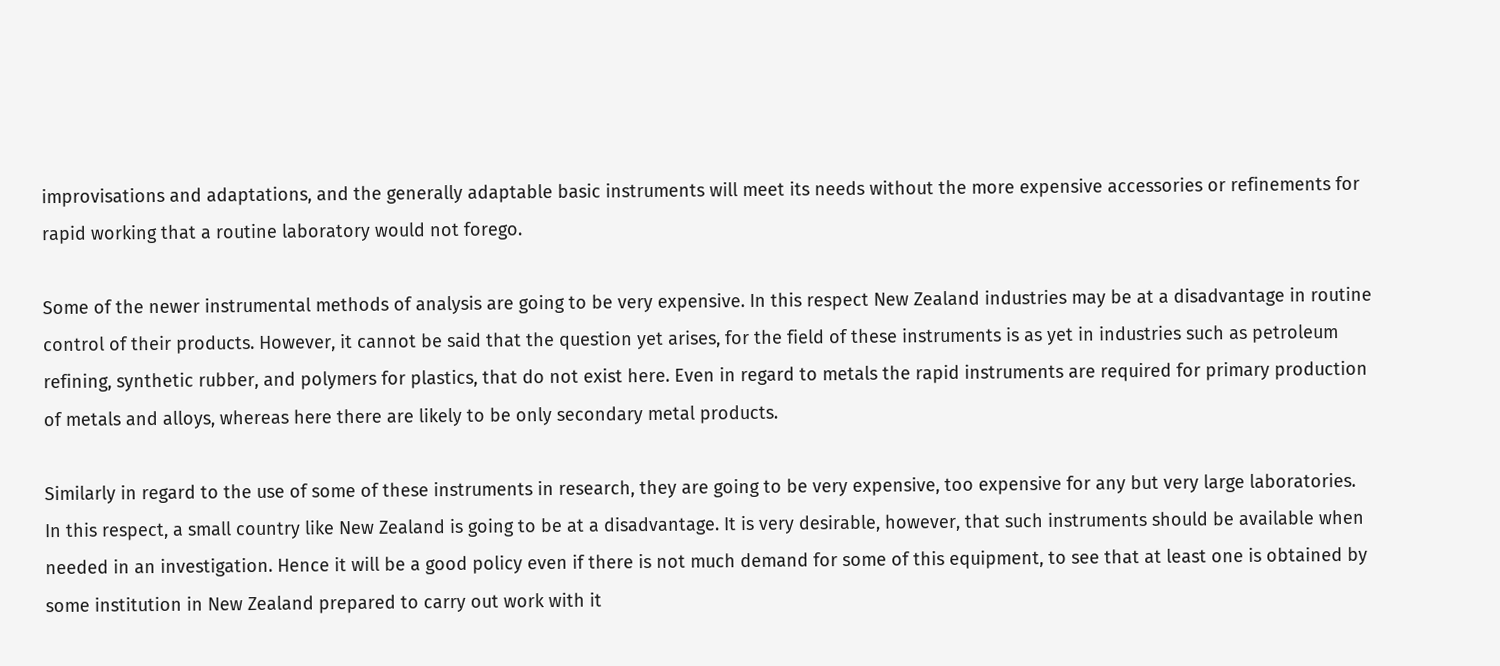improvisations and adaptations, and the generally adaptable basic instruments will meet its needs without the more expensive accessories or refinements for rapid working that a routine laboratory would not forego.

Some of the newer instrumental methods of analysis are going to be very expensive. In this respect New Zealand industries may be at a disadvantage in routine control of their products. However, it cannot be said that the question yet arises, for the field of these instruments is as yet in industries such as petroleum refining, synthetic rubber, and polymers for plastics, that do not exist here. Even in regard to metals the rapid instruments are required for primary production of metals and alloys, whereas here there are likely to be only secondary metal products.

Similarly in regard to the use of some of these instruments in research, they are going to be very expensive, too expensive for any but very large laboratories. In this respect, a small country like New Zealand is going to be at a disadvantage. It is very desirable, however, that such instruments should be available when needed in an investigation. Hence it will be a good policy even if there is not much demand for some of this equipment, to see that at least one is obtained by some institution in New Zealand prepared to carry out work with it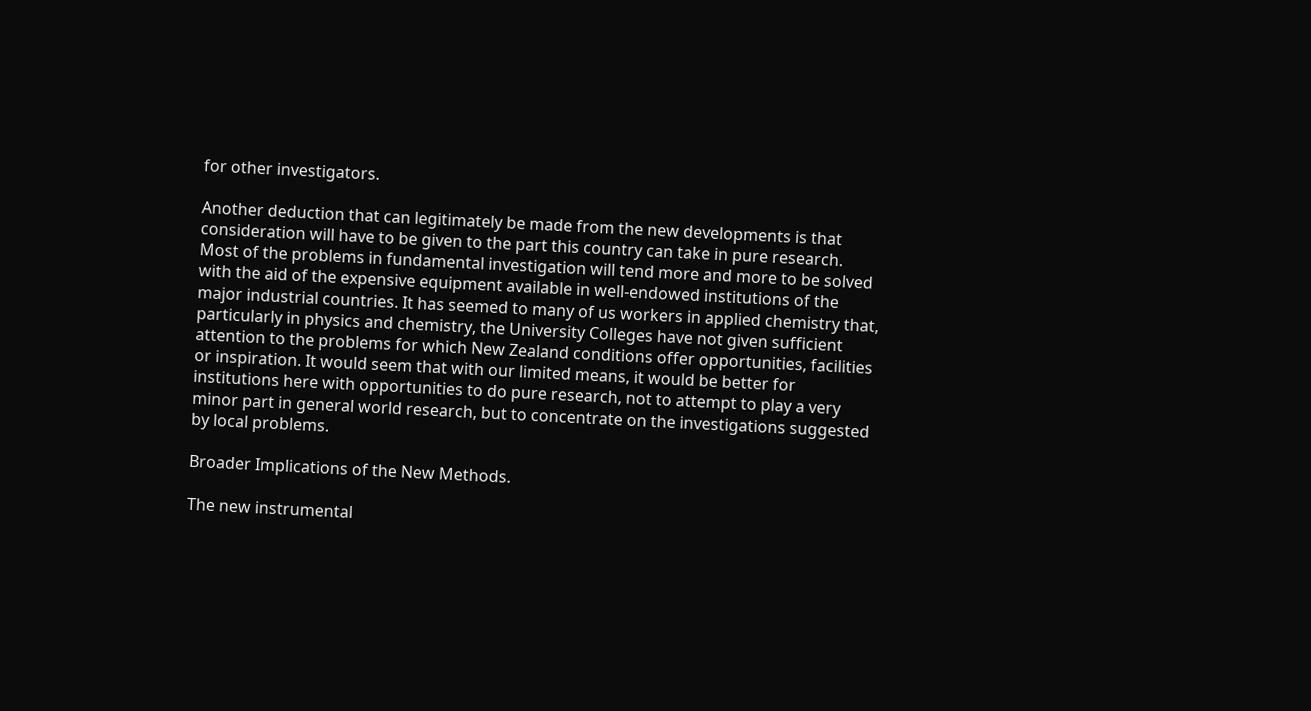for other investigators.

Another deduction that can legitimately be made from the new developments is that consideration will have to be given to the part this country can take in pure research. Most of the problems in fundamental investigation will tend more and more to be solved with the aid of the expensive equipment available in well-endowed institutions of the major industrial countries. It has seemed to many of us workers in applied chemistry that, particularly in physics and chemistry, the University Colleges have not given sufficient attention to the problems for which New Zealand conditions offer opportunities, facilities or inspiration. It would seem that with our limited means, it would be better for institutions here with opportunities to do pure research, not to attempt to play a very minor part in general world research, but to concentrate on the investigations suggested by local problems.

Broader Implications of the New Methods.

The new instrumental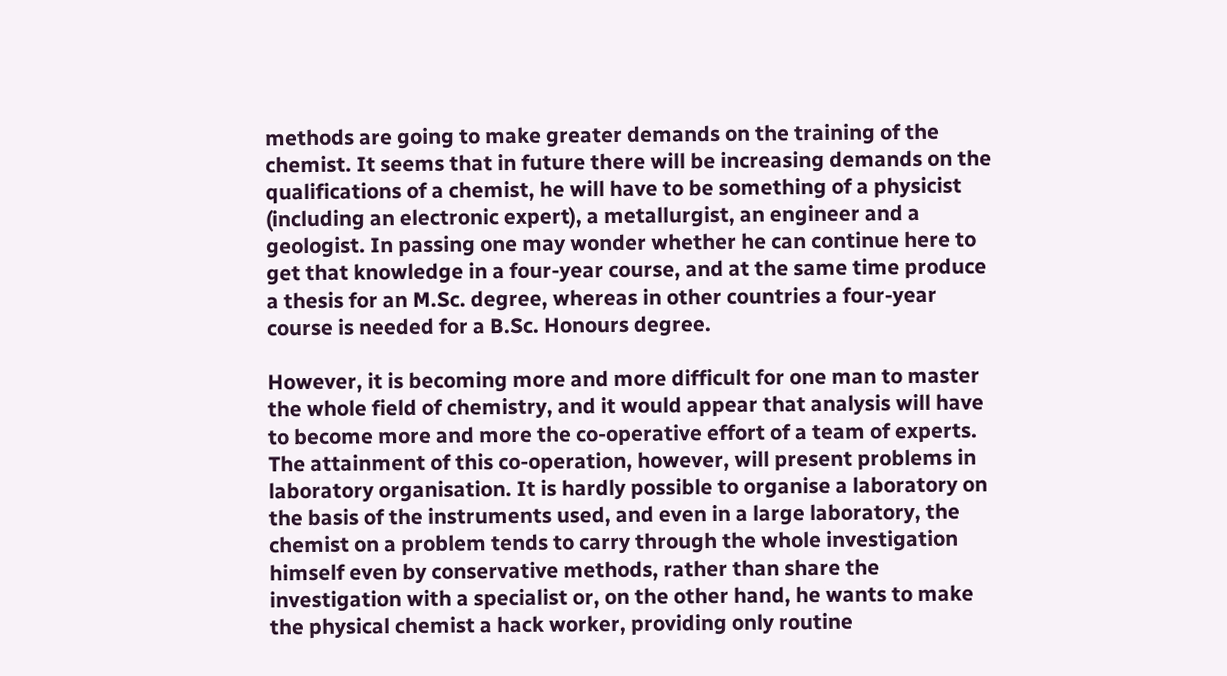methods are going to make greater demands on the training of the chemist. It seems that in future there will be increasing demands on the qualifications of a chemist, he will have to be something of a physicist (including an electronic expert), a metallurgist, an engineer and a geologist. In passing one may wonder whether he can continue here to get that knowledge in a four-year course, and at the same time produce a thesis for an M.Sc. degree, whereas in other countries a four-year course is needed for a B.Sc. Honours degree.

However, it is becoming more and more difficult for one man to master the whole field of chemistry, and it would appear that analysis will have to become more and more the co-operative effort of a team of experts. The attainment of this co-operation, however, will present problems in laboratory organisation. It is hardly possible to organise a laboratory on the basis of the instruments used, and even in a large laboratory, the chemist on a problem tends to carry through the whole investigation himself even by conservative methods, rather than share the investigation with a specialist or, on the other hand, he wants to make the physical chemist a hack worker, providing only routine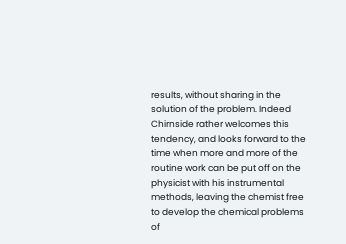results, without sharing in the solution of the problem. Indeed Chirnside rather welcomes this tendency, and looks forward to the time when more and more of the routine work can be put off on the physicist with his instrumental methods, leaving the chemist free to develop the chemical problems of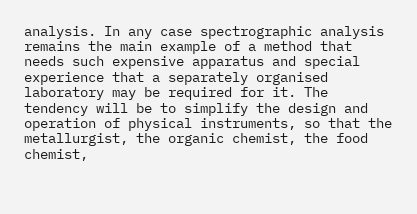analysis. In any case spectrographic analysis remains the main example of a method that needs such expensive apparatus and special experience that a separately organised laboratory may be required for it. The tendency will be to simplify the design and operation of physical instruments, so that the metallurgist, the organic chemist, the food chemist,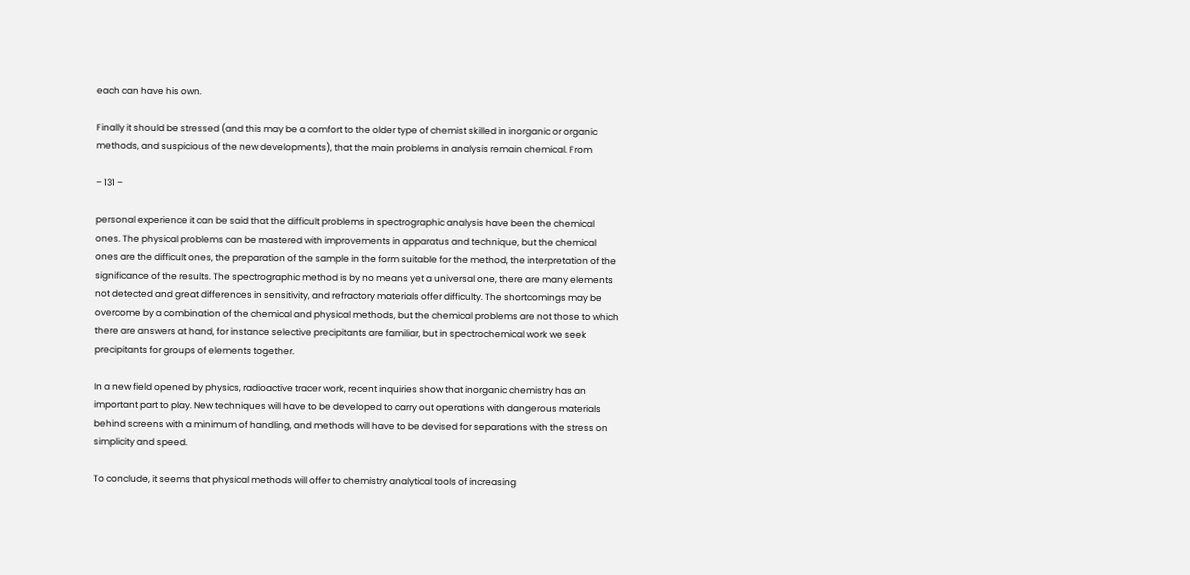each can have his own.

Finally it should be stressed (and this may be a comfort to the older type of chemist skilled in inorganic or organic methods, and suspicious of the new developments), that the main problems in analysis remain chemical. From

– 131 –

personal experience it can be said that the difficult problems in spectrographic analysis have been the chemical ones. The physical problems can be mastered with improvements in apparatus and technique, but the chemical ones are the difficult ones, the preparation of the sample in the form suitable for the method, the interpretation of the significance of the results. The spectrographic method is by no means yet a universal one, there are many elements not detected and great differences in sensitivity, and refractory materials offer difficulty. The shortcomings may be overcome by a combination of the chemical and physical methods, but the chemical problems are not those to which there are answers at hand, for instance selective precipitants are familiar, but in spectrochemical work we seek precipitants for groups of elements together.

In a new field opened by physics, radioactive tracer work, recent inquiries show that inorganic chemistry has an important part to play. New techniques will have to be developed to carry out operations with dangerous materials behind screens with a minimum of handling, and methods will have to be devised for separations with the stress on simplicity and speed.

To conclude, it seems that physical methods will offer to chemistry analytical tools of increasing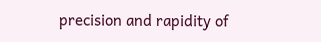precision and rapidity of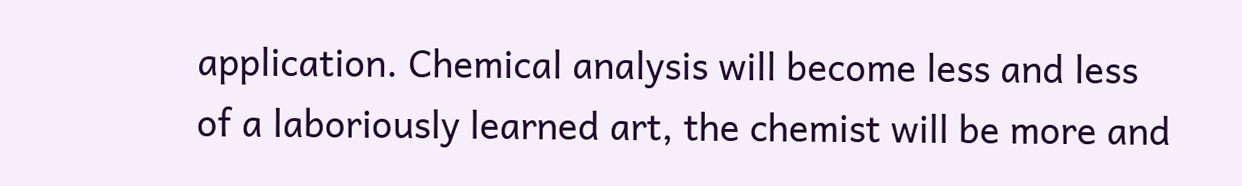application. Chemical analysis will become less and less of a laboriously learned art, the chemist will be more and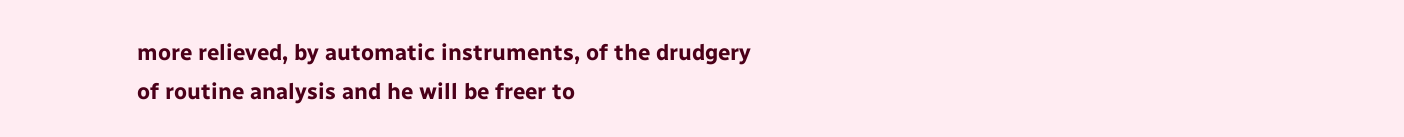more relieved, by automatic instruments, of the drudgery of routine analysis and he will be freer to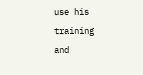use his training and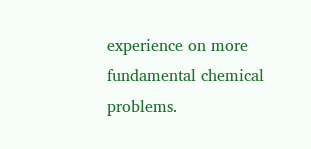experience on more fundamental chemical problems.